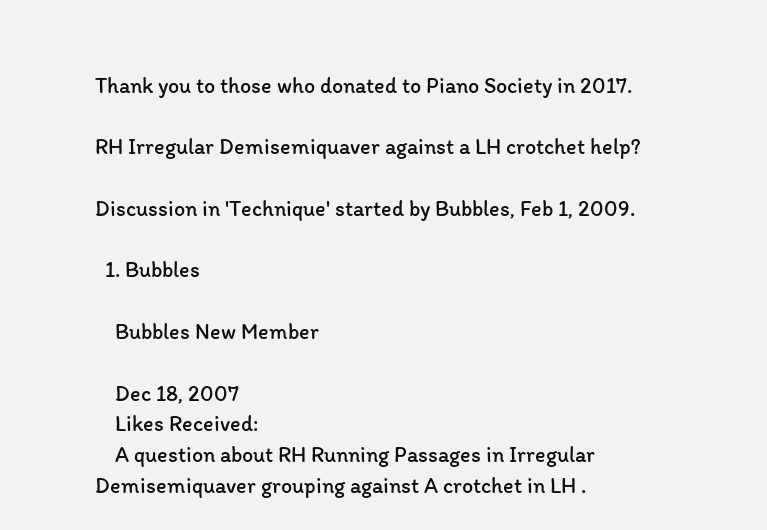Thank you to those who donated to Piano Society in 2017.

RH Irregular Demisemiquaver against a LH crotchet help?

Discussion in 'Technique' started by Bubbles, Feb 1, 2009.

  1. Bubbles

    Bubbles New Member

    Dec 18, 2007
    Likes Received:
    A question about RH Running Passages in Irregular Demisemiquaver grouping against A crotchet in LH .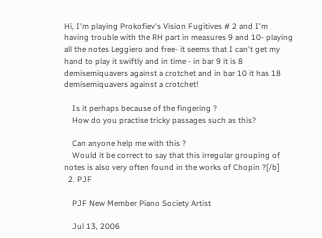Hi, I'm playing Prokofiev's Vision Fugitives # 2 and I'm having trouble with the RH part in measures 9 and 10- playing all the notes Leggiero and free- it seems that I can't get my hand to play it swiftly and in time - in bar 9 it is 8 demisemiquavers against a crotchet and in bar 10 it has 18 demisemiquavers against a crotchet!

    Is it perhaps because of the fingering ?
    How do you practise tricky passages such as this?

    Can anyone help me with this ?
    Would it be correct to say that this irregular grouping of notes is also very often found in the works of Chopin ?[/b]
  2. PJF

    PJF New Member Piano Society Artist

    Jul 13, 2006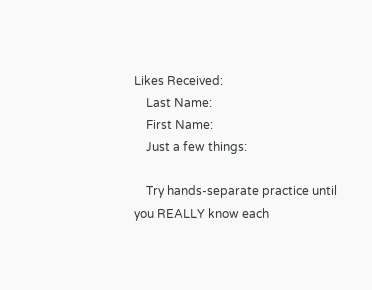Likes Received:
    Last Name:
    First Name:
    Just a few things:

    Try hands-separate practice until you REALLY know each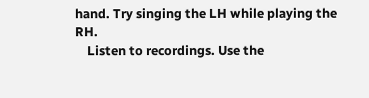hand. Try singing the LH while playing the RH.
    Listen to recordings. Use the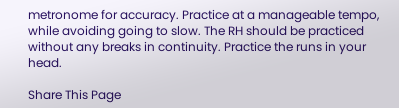metronome for accuracy. Practice at a manageable tempo, while avoiding going to slow. The RH should be practiced without any breaks in continuity. Practice the runs in your head.

Share This Page